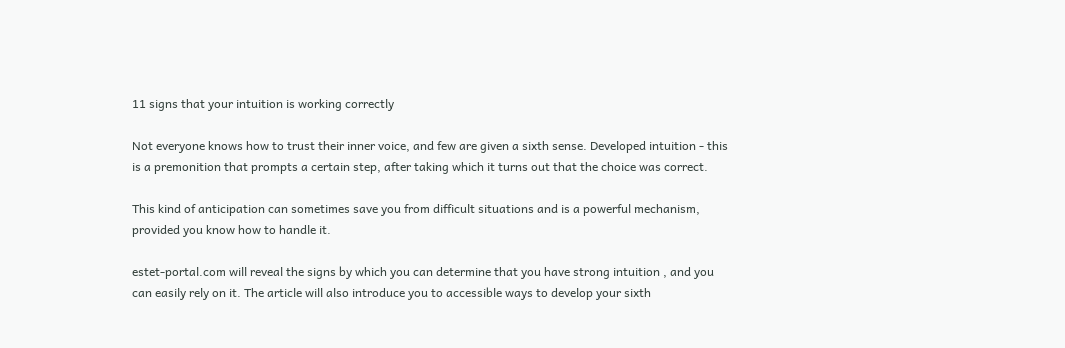11 signs that your intuition is working correctly

Not everyone knows how to trust their inner voice, and few are given a sixth sense. Developed intuition - this is a premonition that prompts a certain step, after taking which it turns out that the choice was correct.

This kind of anticipation can sometimes save you from difficult situations and is a powerful mechanism, provided you know how to handle it.

estet-portal.com will reveal the signs by which you can determine that you have strong intuition , and you can easily rely on it. The article will also introduce you to accessible ways to develop your sixth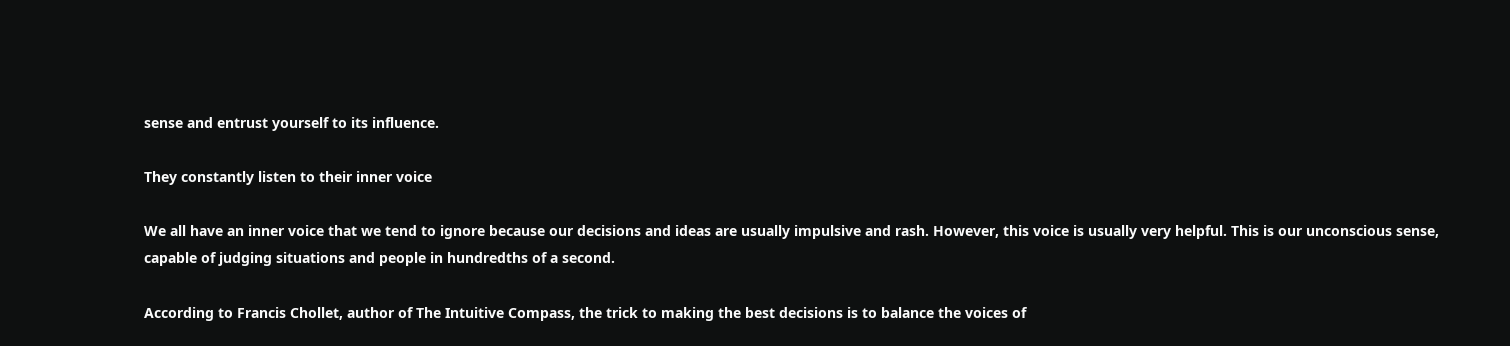sense and entrust yourself to its influence.

They constantly listen to their inner voice

We all have an inner voice that we tend to ignore because our decisions and ideas are usually impulsive and rash. However, this voice is usually very helpful. This is our unconscious sense, capable of judging situations and people in hundredths of a second.

According to Francis Chollet, author of The Intuitive Compass, the trick to making the best decisions is to balance the voices of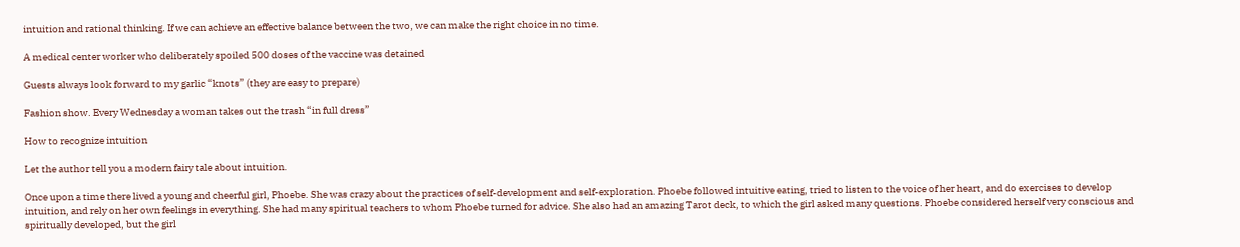intuition and rational thinking. If we can achieve an effective balance between the two, we can make the right choice in no time.

A medical center worker who deliberately spoiled 500 doses of the vaccine was detained

Guests always look forward to my garlic “knots” (they are easy to prepare)

Fashion show. Every Wednesday a woman takes out the trash “in full dress”

How to recognize intuition

Let the author tell you a modern fairy tale about intuition.

Once upon a time there lived a young and cheerful girl, Phoebe. She was crazy about the practices of self-development and self-exploration. Phoebe followed intuitive eating, tried to listen to the voice of her heart, and do exercises to develop intuition, and rely on her own feelings in everything. She had many spiritual teachers to whom Phoebe turned for advice. She also had an amazing Tarot deck, to which the girl asked many questions. Phoebe considered herself very conscious and spiritually developed, but the girl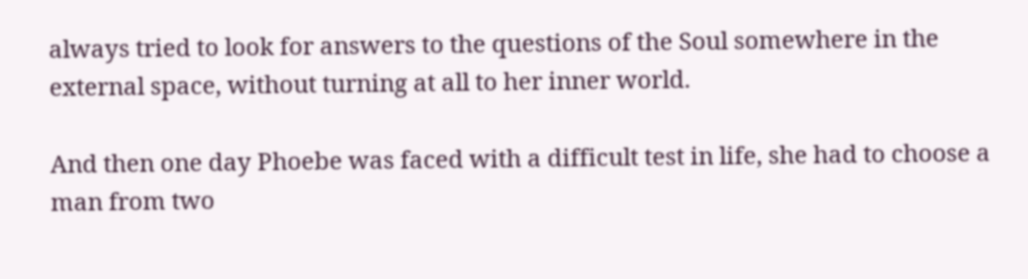always tried to look for answers to the questions of the Soul somewhere in the external space, without turning at all to her inner world.

And then one day Phoebe was faced with a difficult test in life, she had to choose a man from two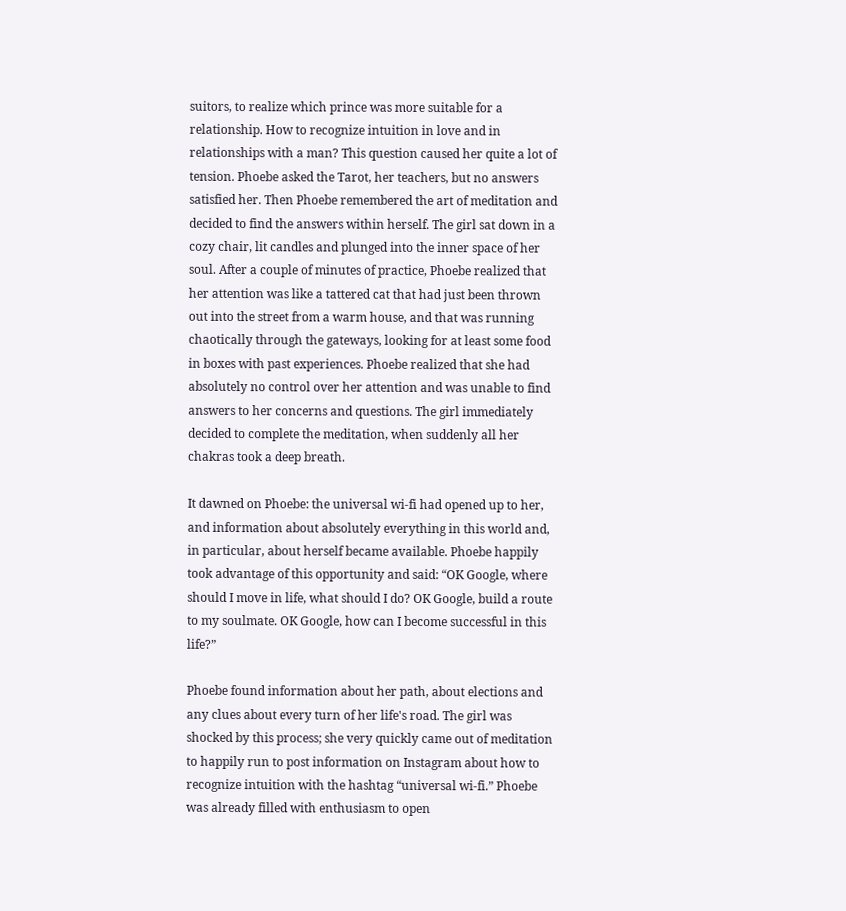suitors, to realize which prince was more suitable for a relationship. How to recognize intuition in love and in relationships with a man? This question caused her quite a lot of tension. Phoebe asked the Tarot, her teachers, but no answers satisfied her. Then Phoebe remembered the art of meditation and decided to find the answers within herself. The girl sat down in a cozy chair, lit candles and plunged into the inner space of her soul. After a couple of minutes of practice, Phoebe realized that her attention was like a tattered cat that had just been thrown out into the street from a warm house, and that was running chaotically through the gateways, looking for at least some food in boxes with past experiences. Phoebe realized that she had absolutely no control over her attention and was unable to find answers to her concerns and questions. The girl immediately decided to complete the meditation, when suddenly all her chakras took a deep breath.

It dawned on Phoebe: the universal wi-fi had opened up to her, and information about absolutely everything in this world and, in particular, about herself became available. Phoebe happily took advantage of this opportunity and said: “OK Google, where should I move in life, what should I do? OK Google, build a route to my soulmate. OK Google, how can I become successful in this life?”

Phoebe found information about her path, about elections and any clues about every turn of her life's road. The girl was shocked by this process; she very quickly came out of meditation to happily run to post information on Instagram about how to recognize intuition with the hashtag “universal wi-fi.” Phoebe was already filled with enthusiasm to open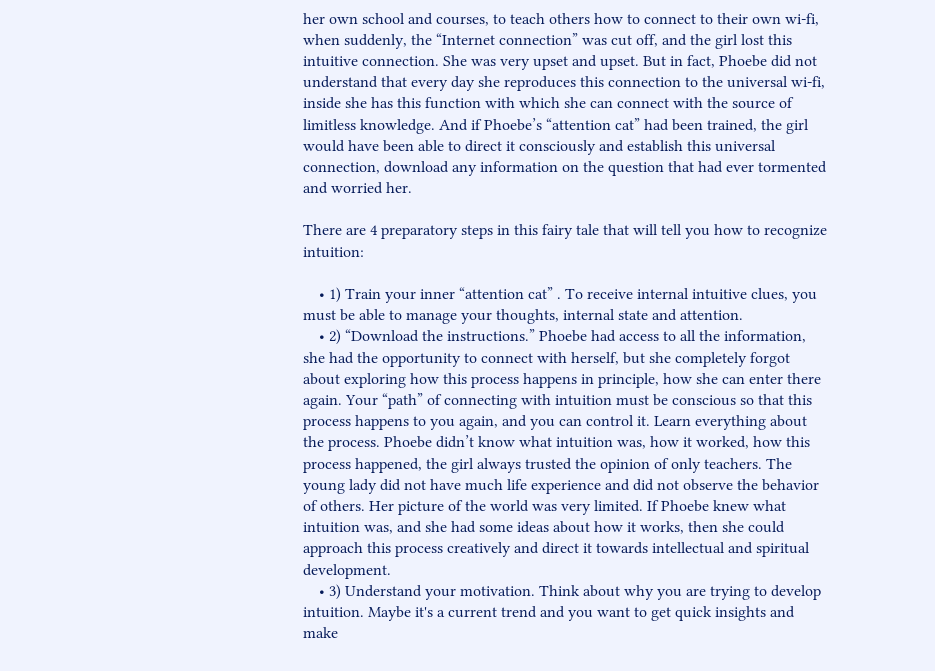her own school and courses, to teach others how to connect to their own wi-fi, when suddenly, the “Internet connection” was cut off, and the girl lost this intuitive connection. She was very upset and upset. But in fact, Phoebe did not understand that every day she reproduces this connection to the universal wi-fi, inside she has this function with which she can connect with the source of limitless knowledge. And if Phoebe’s “attention cat” had been trained, the girl would have been able to direct it consciously and establish this universal connection, download any information on the question that had ever tormented and worried her.

There are 4 preparatory steps in this fairy tale that will tell you how to recognize intuition:

    • 1) Train your inner “attention cat” . To receive internal intuitive clues, you must be able to manage your thoughts, internal state and attention.
    • 2) “Download the instructions.” Phoebe had access to all the information, she had the opportunity to connect with herself, but she completely forgot about exploring how this process happens in principle, how she can enter there again. Your “path” of connecting with intuition must be conscious so that this process happens to you again, and you can control it. Learn everything about the process. Phoebe didn’t know what intuition was, how it worked, how this process happened, the girl always trusted the opinion of only teachers. The young lady did not have much life experience and did not observe the behavior of others. Her picture of the world was very limited. If Phoebe knew what intuition was, and she had some ideas about how it works, then she could approach this process creatively and direct it towards intellectual and spiritual development.
    • 3) Understand your motivation. Think about why you are trying to develop intuition. Maybe it's a current trend and you want to get quick insights and make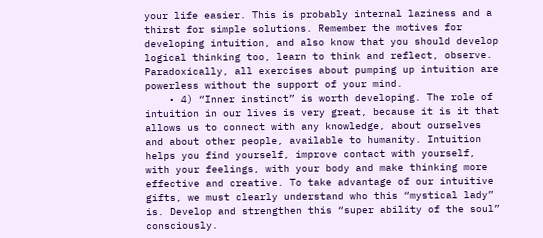your life easier. This is probably internal laziness and a thirst for simple solutions. Remember the motives for developing intuition, and also know that you should develop logical thinking too, learn to think and reflect, observe. Paradoxically, all exercises about pumping up intuition are powerless without the support of your mind.
    • 4) “Inner instinct” is worth developing. The role of intuition in our lives is very great, because it is it that allows us to connect with any knowledge, about ourselves and about other people, available to humanity. Intuition helps you find yourself, improve contact with yourself, with your feelings, with your body and make thinking more effective and creative. To take advantage of our intuitive gifts, we must clearly understand who this “mystical lady” is. Develop and strengthen this “super ability of the soul” consciously.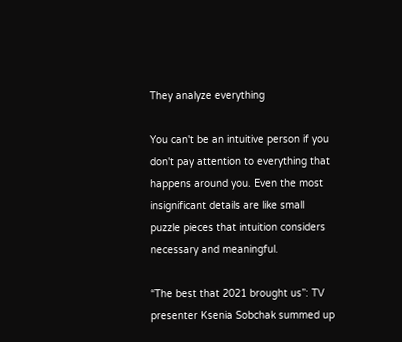They analyze everything

You can't be an intuitive person if you don't pay attention to everything that happens around you. Even the most insignificant details are like small puzzle pieces that intuition considers necessary and meaningful.

“The best that 2021 brought us”: TV presenter Ksenia Sobchak summed up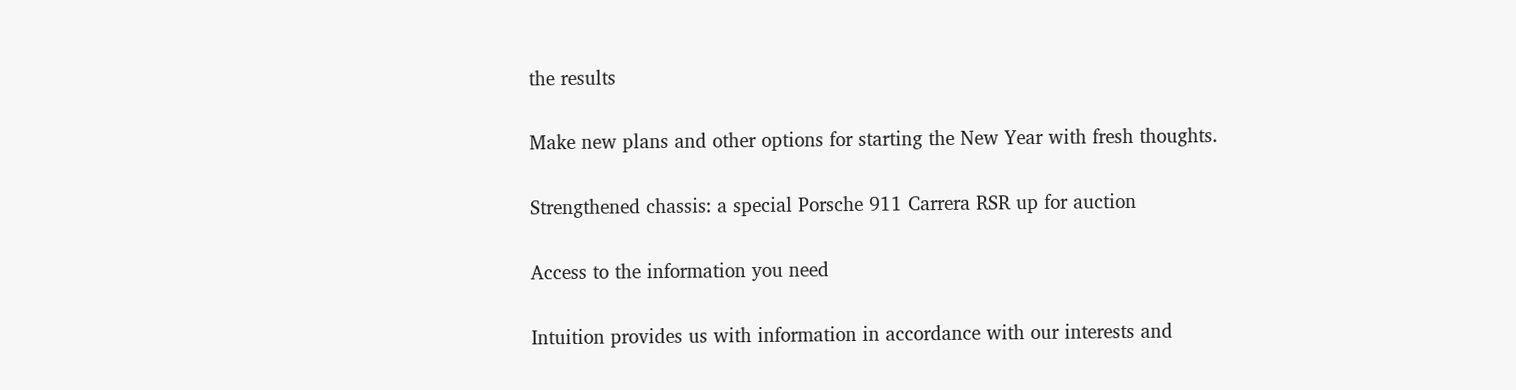the results

Make new plans and other options for starting the New Year with fresh thoughts.

Strengthened chassis: a special Porsche 911 Carrera RSR up for auction

Access to the information you need

Intuition provides us with information in accordance with our interests and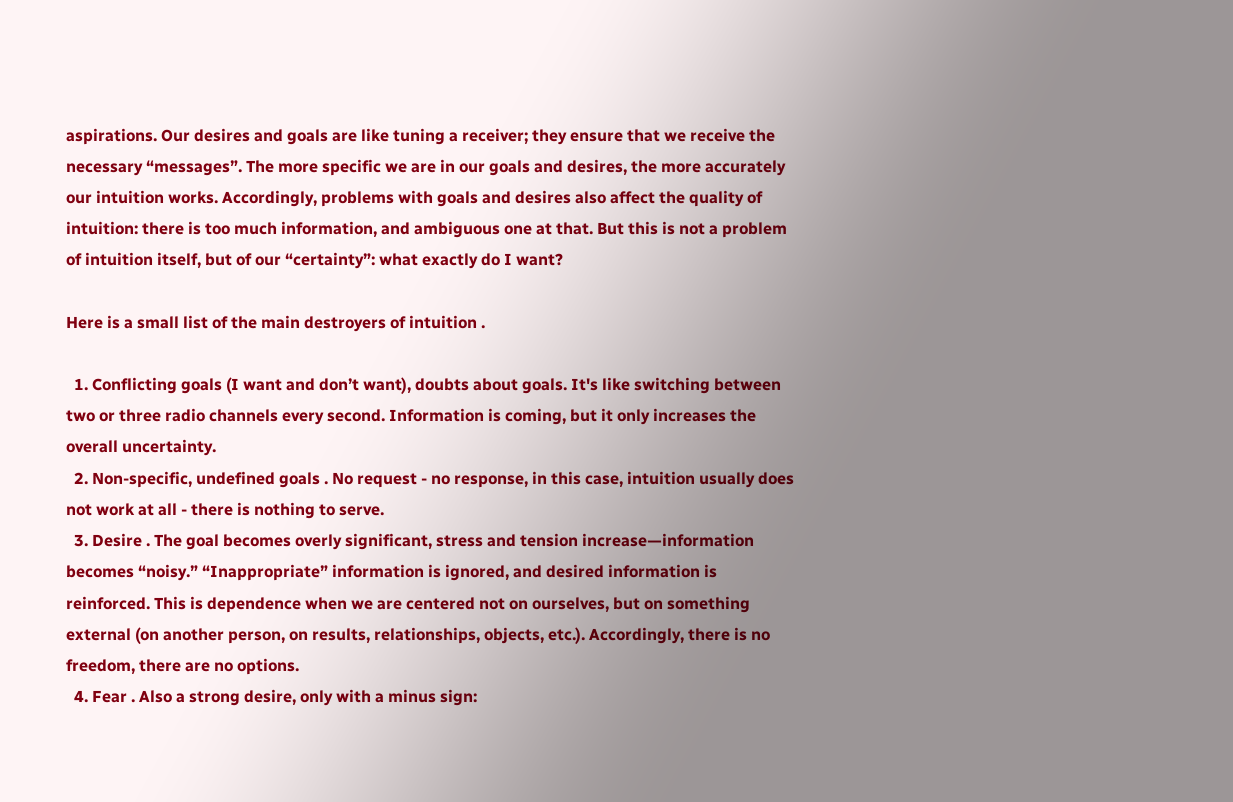aspirations. Our desires and goals are like tuning a receiver; they ensure that we receive the necessary “messages”. The more specific we are in our goals and desires, the more accurately our intuition works. Accordingly, problems with goals and desires also affect the quality of intuition: there is too much information, and ambiguous one at that. But this is not a problem of intuition itself, but of our “certainty”: what exactly do I want?

Here is a small list of the main destroyers of intuition .

  1. Conflicting goals (I want and don’t want), doubts about goals. It's like switching between two or three radio channels every second. Information is coming, but it only increases the overall uncertainty.
  2. Non-specific, undefined goals . No request - no response, in this case, intuition usually does not work at all - there is nothing to serve.
  3. Desire . The goal becomes overly significant, stress and tension increase—information becomes “noisy.” “Inappropriate” information is ignored, and desired information is reinforced. This is dependence when we are centered not on ourselves, but on something external (on another person, on results, relationships, objects, etc.). Accordingly, there is no freedom, there are no options.
  4. Fear . Also a strong desire, only with a minus sign: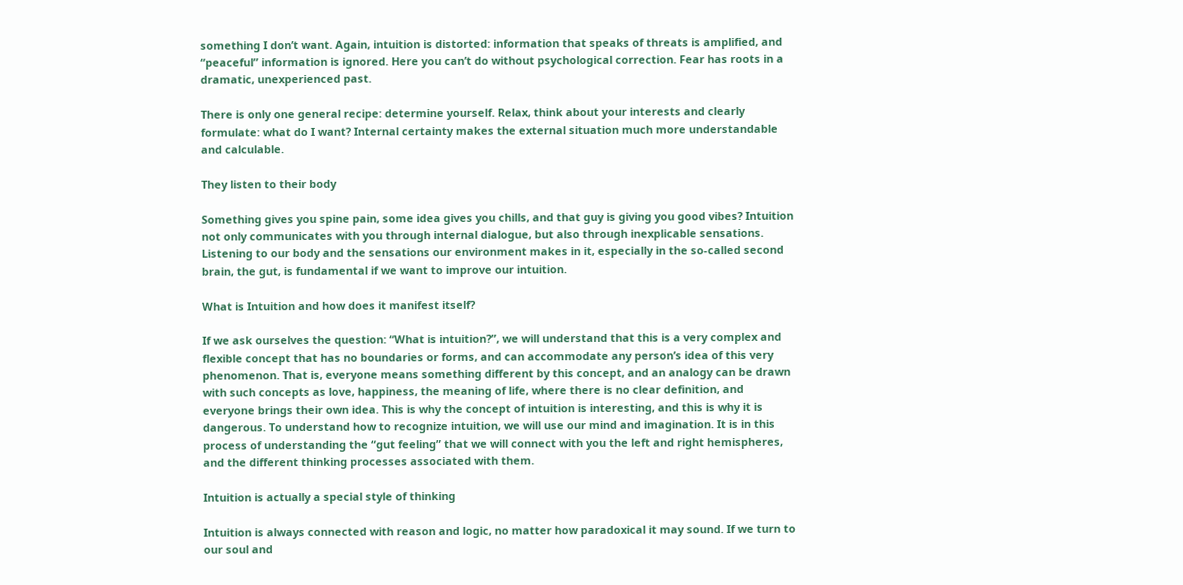something I don’t want. Again, intuition is distorted: information that speaks of threats is amplified, and “peaceful” information is ignored. Here you can’t do without psychological correction. Fear has roots in a dramatic, unexperienced past.

There is only one general recipe: determine yourself. Relax, think about your interests and clearly formulate: what do I want? Internal certainty makes the external situation much more understandable and calculable.

They listen to their body

Something gives you spine pain, some idea gives you chills, and that guy is giving you good vibes? Intuition not only communicates with you through internal dialogue, but also through inexplicable sensations. Listening to our body and the sensations our environment makes in it, especially in the so-called second brain, the gut, is fundamental if we want to improve our intuition.

What is Intuition and how does it manifest itself?

If we ask ourselves the question: “What is intuition?”, we will understand that this is a very complex and flexible concept that has no boundaries or forms, and can accommodate any person’s idea of this very phenomenon. That is, everyone means something different by this concept, and an analogy can be drawn with such concepts as love, happiness, the meaning of life, where there is no clear definition, and everyone brings their own idea. This is why the concept of intuition is interesting, and this is why it is dangerous. To understand how to recognize intuition, we will use our mind and imagination. It is in this process of understanding the “gut feeling” that we will connect with you the left and right hemispheres, and the different thinking processes associated with them.

Intuition is actually a special style of thinking

Intuition is always connected with reason and logic, no matter how paradoxical it may sound. If we turn to our soul and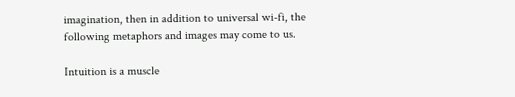imagination, then in addition to universal wi-fi, the following metaphors and images may come to us.

Intuition is a muscle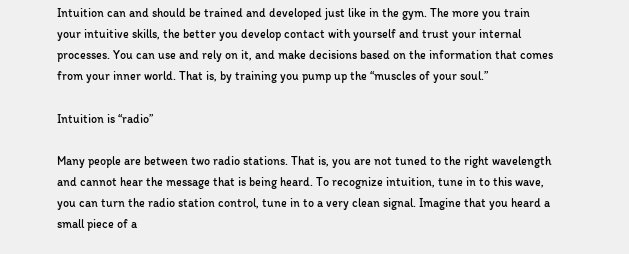Intuition can and should be trained and developed just like in the gym. The more you train your intuitive skills, the better you develop contact with yourself and trust your internal processes. You can use and rely on it, and make decisions based on the information that comes from your inner world. That is, by training you pump up the “muscles of your soul.”

Intuition is “radio”

Many people are between two radio stations. That is, you are not tuned to the right wavelength and cannot hear the message that is being heard. To recognize intuition, tune in to this wave, you can turn the radio station control, tune in to a very clean signal. Imagine that you heard a small piece of a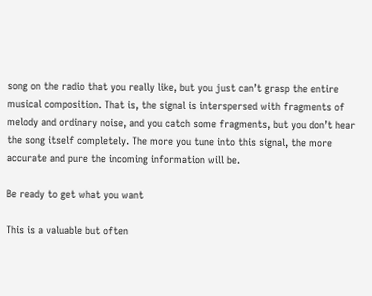song on the radio that you really like, but you just can’t grasp the entire musical composition. That is, the signal is interspersed with fragments of melody and ordinary noise, and you catch some fragments, but you don’t hear the song itself completely. The more you tune into this signal, the more accurate and pure the incoming information will be.

Be ready to get what you want

This is a valuable but often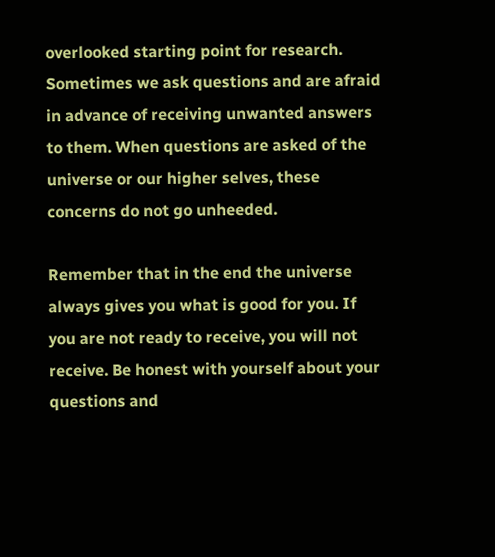overlooked starting point for research. Sometimes we ask questions and are afraid in advance of receiving unwanted answers to them. When questions are asked of the universe or our higher selves, these concerns do not go unheeded.

Remember that in the end the universe always gives you what is good for you. If you are not ready to receive, you will not receive. Be honest with yourself about your questions and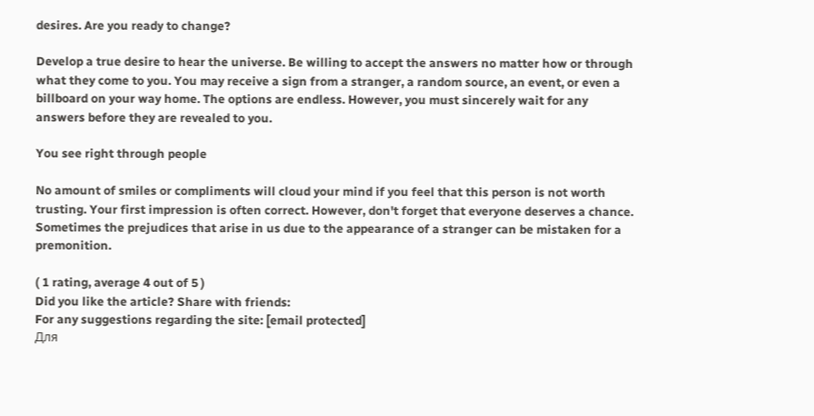desires. Are you ready to change?

Develop a true desire to hear the universe. Be willing to accept the answers no matter how or through what they come to you. You may receive a sign from a stranger, a random source, an event, or even a billboard on your way home. The options are endless. However, you must sincerely wait for any answers before they are revealed to you.

You see right through people

No amount of smiles or compliments will cloud your mind if you feel that this person is not worth trusting. Your first impression is often correct. However, don't forget that everyone deserves a chance. Sometimes the prejudices that arise in us due to the appearance of a stranger can be mistaken for a premonition.

( 1 rating, average 4 out of 5 )
Did you like the article? Share with friends:
For any suggestions regarding the site: [email protected]
Для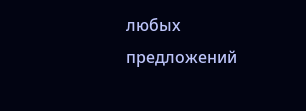любых предложений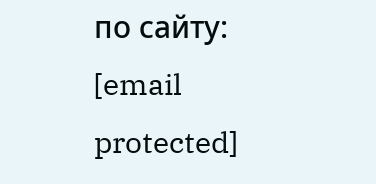по сайту: [email protected]